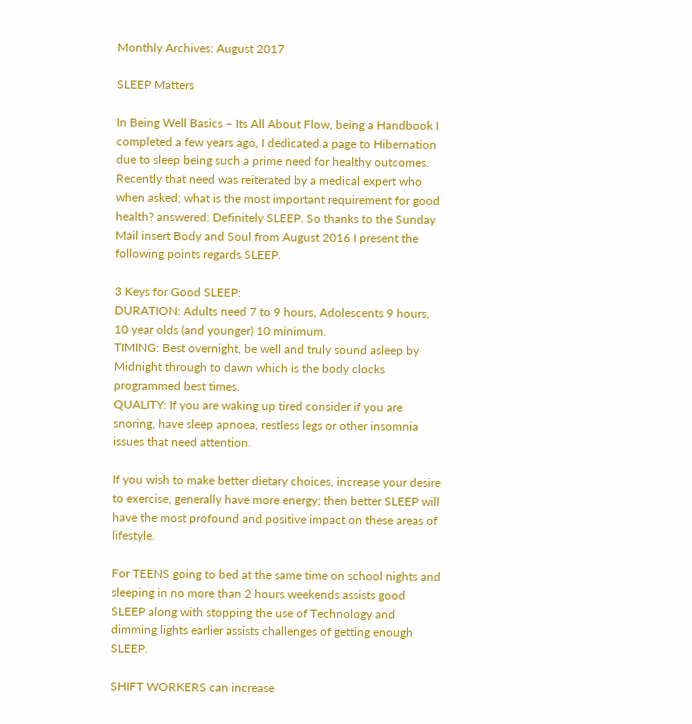Monthly Archives: August 2017

SLEEP Matters

In Being Well Basics – Its All About Flow, being a Handbook I completed a few years ago, I dedicated a page to Hibernation due to sleep being such a prime need for healthy outcomes. Recently that need was reiterated by a medical expert who when asked; what is the most important requirement for good health? answered: Definitely SLEEP. So thanks to the Sunday Mail insert Body and Soul from August 2016 I present the following points regards SLEEP.

3 Keys for Good SLEEP:
DURATION: Adults need 7 to 9 hours, Adolescents 9 hours, 10 year olds (and younger) 10 minimum.
TIMING: Best overnight, be well and truly sound asleep by Midnight through to dawn which is the body clocks programmed best times.
QUALITY: If you are waking up tired consider if you are snoring, have sleep apnoea, restless legs or other insomnia issues that need attention.

If you wish to make better dietary choices, increase your desire to exercise, generally have more energy; then better SLEEP will have the most profound and positive impact on these areas of lifestyle.

For TEENS going to bed at the same time on school nights and sleeping in no more than 2 hours weekends assists good SLEEP along with stopping the use of Technology and dimming lights earlier assists challenges of getting enough SLEEP.

SHIFT WORKERS can increase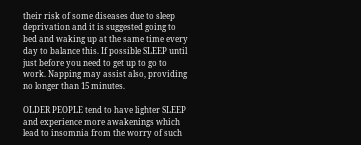their risk of some diseases due to sleep deprivation and it is suggested going to bed and waking up at the same time every day to balance this. If possible SLEEP until just before you need to get up to go to work. Napping may assist also, providing no longer than 15 minutes.

OLDER PEOPLE tend to have lighter SLEEP and experience more awakenings which lead to insomnia from the worry of such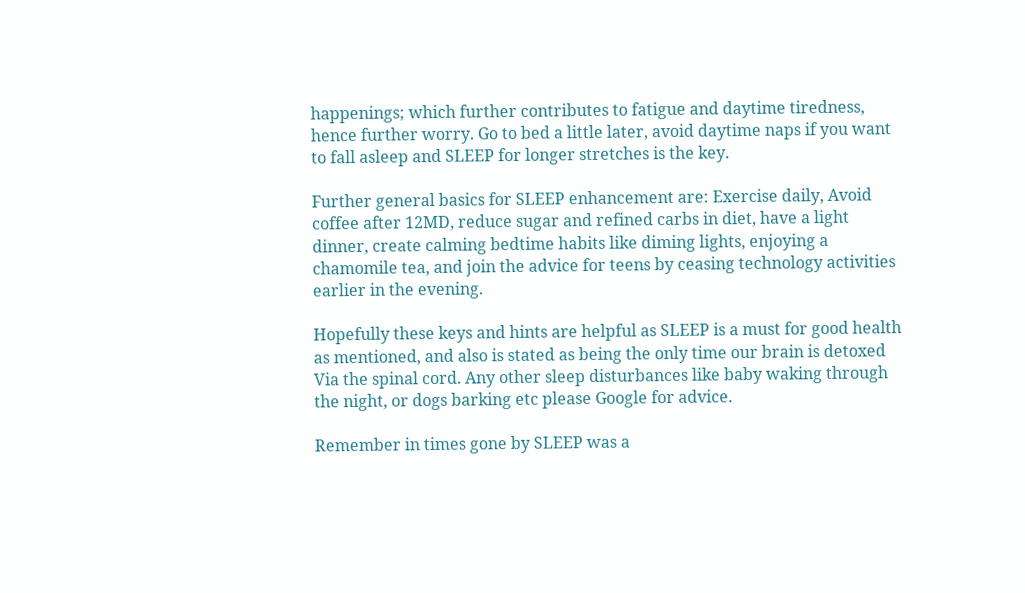happenings; which further contributes to fatigue and daytime tiredness, hence further worry. Go to bed a little later, avoid daytime naps if you want to fall asleep and SLEEP for longer stretches is the key.

Further general basics for SLEEP enhancement are: Exercise daily, Avoid coffee after 12MD, reduce sugar and refined carbs in diet, have a light dinner, create calming bedtime habits like diming lights, enjoying a chamomile tea, and join the advice for teens by ceasing technology activities earlier in the evening.

Hopefully these keys and hints are helpful as SLEEP is a must for good health as mentioned, and also is stated as being the only time our brain is detoxed Via the spinal cord. Any other sleep disturbances like baby waking through the night, or dogs barking etc please Google for advice.

Remember in times gone by SLEEP was a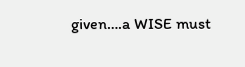given….a WISE must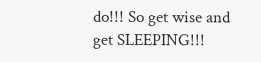do!!! So get wise and get SLEEPING!!!